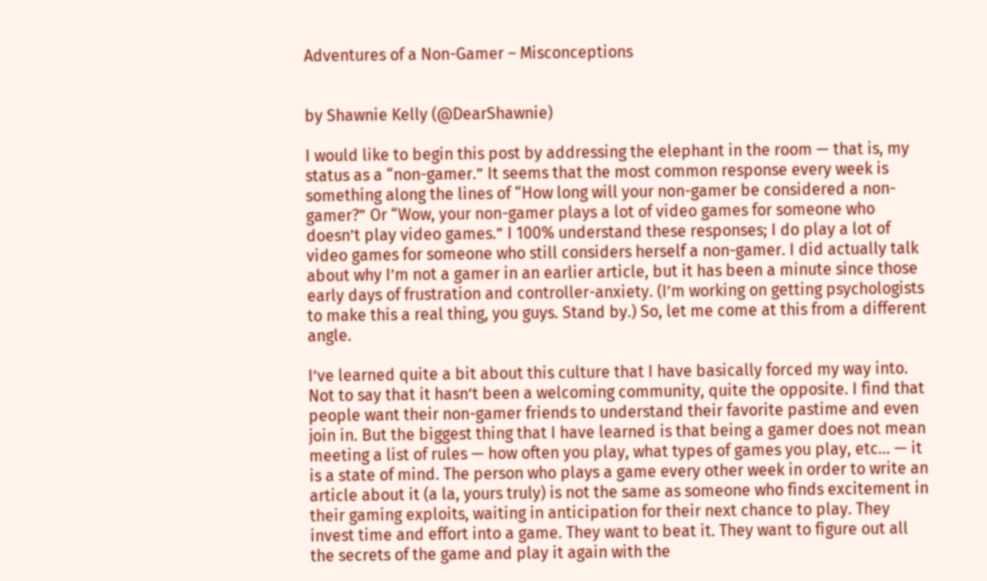Adventures of a Non-Gamer – Misconceptions


by Shawnie Kelly (@DearShawnie)

I would like to begin this post by addressing the elephant in the room — that is, my status as a “non-gamer.” It seems that the most common response every week is something along the lines of “How long will your non-gamer be considered a non-gamer?” Or “Wow, your non-gamer plays a lot of video games for someone who doesn’t play video games.” I 100% understand these responses; I do play a lot of video games for someone who still considers herself a non-gamer. I did actually talk about why I’m not a gamer in an earlier article, but it has been a minute since those early days of frustration and controller-anxiety. (I’m working on getting psychologists to make this a real thing, you guys. Stand by.) So, let me come at this from a different angle.

I’ve learned quite a bit about this culture that I have basically forced my way into. Not to say that it hasn’t been a welcoming community, quite the opposite. I find that people want their non-gamer friends to understand their favorite pastime and even join in. But the biggest thing that I have learned is that being a gamer does not mean meeting a list of rules — how often you play, what types of games you play, etc… — it is a state of mind. The person who plays a game every other week in order to write an article about it (a la, yours truly) is not the same as someone who finds excitement in their gaming exploits, waiting in anticipation for their next chance to play. They invest time and effort into a game. They want to beat it. They want to figure out all the secrets of the game and play it again with the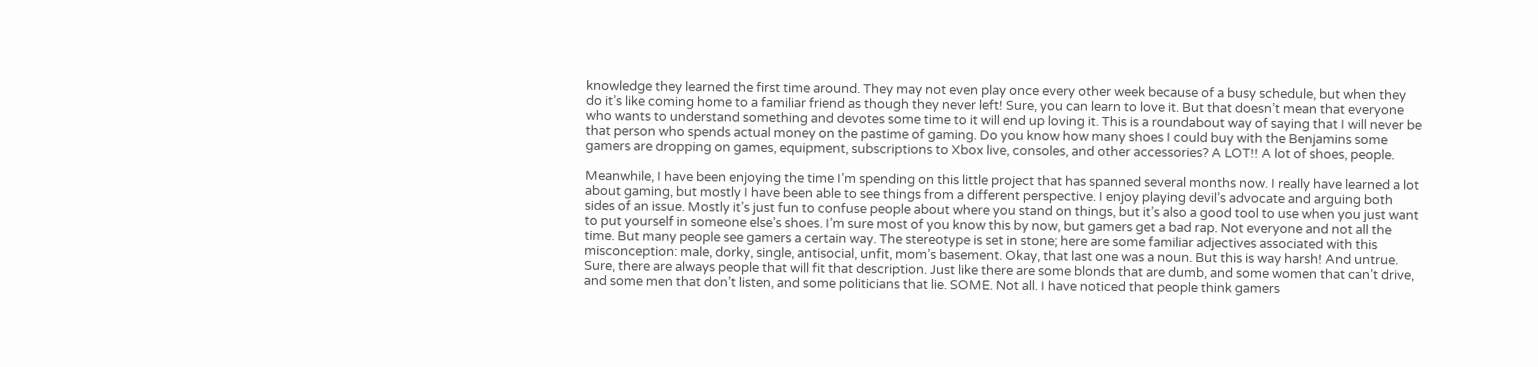knowledge they learned the first time around. They may not even play once every other week because of a busy schedule, but when they do it’s like coming home to a familiar friend as though they never left! Sure, you can learn to love it. But that doesn’t mean that everyone who wants to understand something and devotes some time to it will end up loving it. This is a roundabout way of saying that I will never be that person who spends actual money on the pastime of gaming. Do you know how many shoes I could buy with the Benjamins some gamers are dropping on games, equipment, subscriptions to Xbox live, consoles, and other accessories? A LOT!! A lot of shoes, people.

Meanwhile, I have been enjoying the time I’m spending on this little project that has spanned several months now. I really have learned a lot about gaming, but mostly I have been able to see things from a different perspective. I enjoy playing devil’s advocate and arguing both sides of an issue. Mostly it’s just fun to confuse people about where you stand on things, but it’s also a good tool to use when you just want to put yourself in someone else’s shoes. I’m sure most of you know this by now, but gamers get a bad rap. Not everyone and not all the time. But many people see gamers a certain way. The stereotype is set in stone; here are some familiar adjectives associated with this misconception: male, dorky, single, antisocial, unfit, mom’s basement. Okay, that last one was a noun. But this is way harsh! And untrue. Sure, there are always people that will fit that description. Just like there are some blonds that are dumb, and some women that can’t drive, and some men that don’t listen, and some politicians that lie. SOME. Not all. I have noticed that people think gamers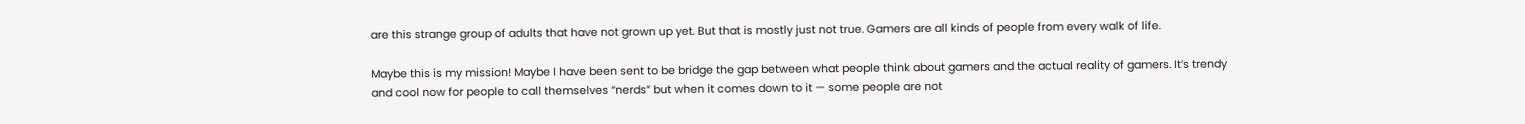are this strange group of adults that have not grown up yet. But that is mostly just not true. Gamers are all kinds of people from every walk of life.

Maybe this is my mission! Maybe I have been sent to be bridge the gap between what people think about gamers and the actual reality of gamers. It’s trendy and cool now for people to call themselves “nerds” but when it comes down to it — some people are not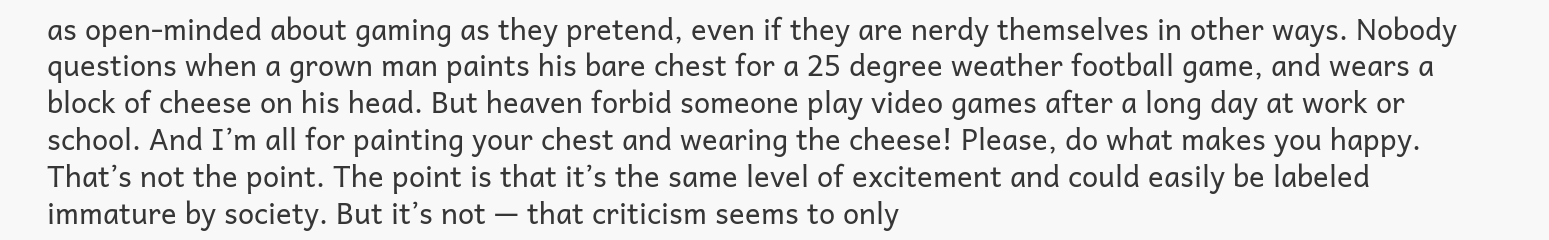as open-minded about gaming as they pretend, even if they are nerdy themselves in other ways. Nobody questions when a grown man paints his bare chest for a 25 degree weather football game, and wears a block of cheese on his head. But heaven forbid someone play video games after a long day at work or school. And I’m all for painting your chest and wearing the cheese! Please, do what makes you happy. That’s not the point. The point is that it’s the same level of excitement and could easily be labeled immature by society. But it’s not — that criticism seems to only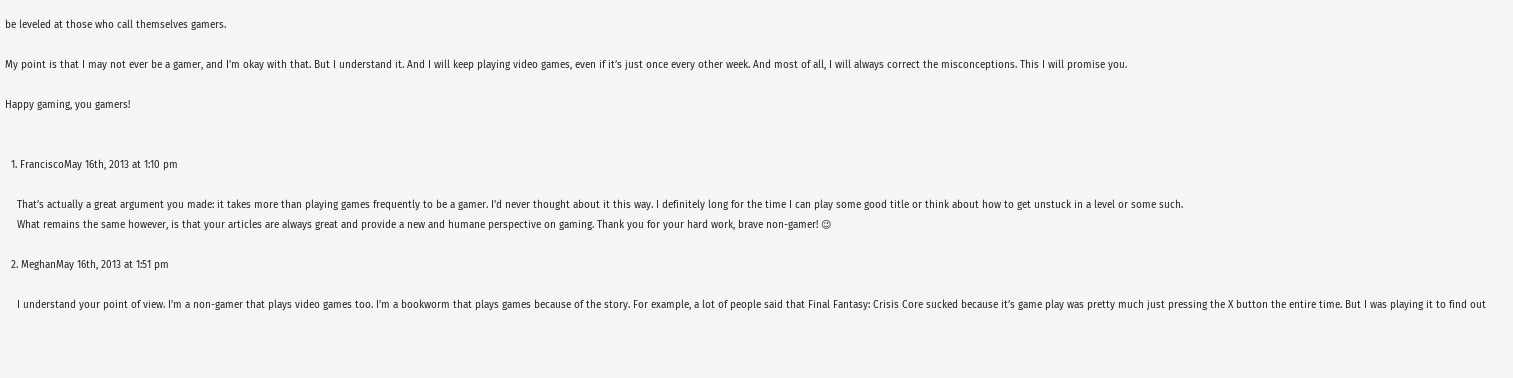be leveled at those who call themselves gamers.

My point is that I may not ever be a gamer, and I’m okay with that. But I understand it. And I will keep playing video games, even if it’s just once every other week. And most of all, I will always correct the misconceptions. This I will promise you.

Happy gaming, you gamers!


  1. FranciscoMay 16th, 2013 at 1:10 pm

    That’s actually a great argument you made: it takes more than playing games frequently to be a gamer. I’d never thought about it this way. I definitely long for the time I can play some good title or think about how to get unstuck in a level or some such.
    What remains the same however, is that your articles are always great and provide a new and humane perspective on gaming. Thank you for your hard work, brave non-gamer! 😉

  2. MeghanMay 16th, 2013 at 1:51 pm

    I understand your point of view. I’m a non-gamer that plays video games too. I’m a bookworm that plays games because of the story. For example, a lot of people said that Final Fantasy: Crisis Core sucked because it’s game play was pretty much just pressing the X button the entire time. But I was playing it to find out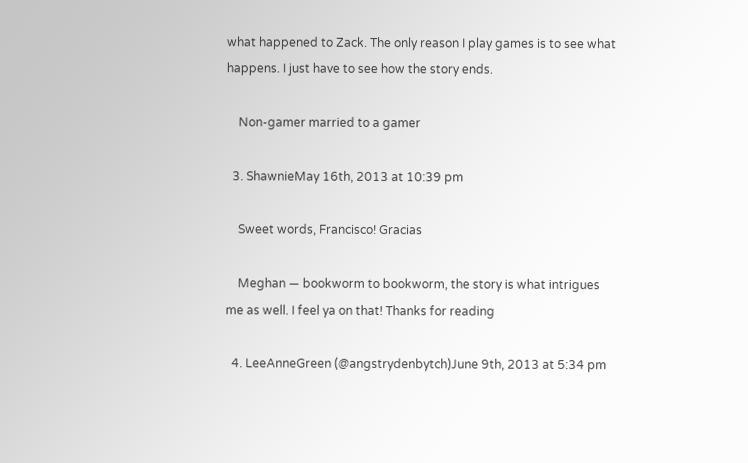what happened to Zack. The only reason I play games is to see what happens. I just have to see how the story ends.

    Non-gamer married to a gamer

  3. ShawnieMay 16th, 2013 at 10:39 pm

    Sweet words, Francisco! Gracias

    Meghan — bookworm to bookworm, the story is what intrigues me as well. I feel ya on that! Thanks for reading

  4. LeeAnneGreen (@angstrydenbytch)June 9th, 2013 at 5:34 pm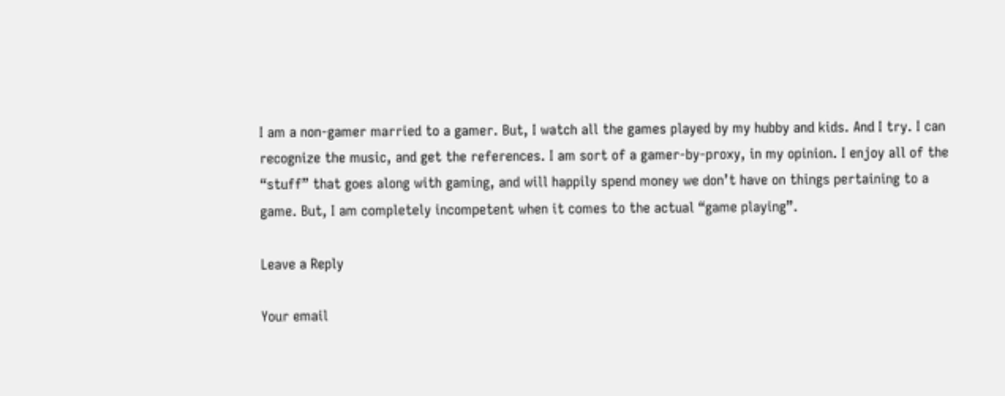I am a non-gamer married to a gamer. But, I watch all the games played by my hubby and kids. And I try. I can recognize the music, and get the references. I am sort of a gamer-by-proxy, in my opinion. I enjoy all of the “stuff” that goes along with gaming, and will happily spend money we don’t have on things pertaining to a game. But, I am completely incompetent when it comes to the actual “game playing”.

Leave a Reply

Your email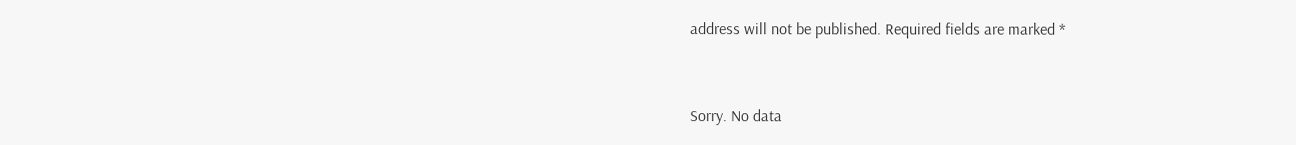address will not be published. Required fields are marked *


Sorry. No data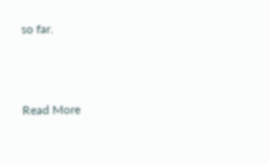so far.



Read More